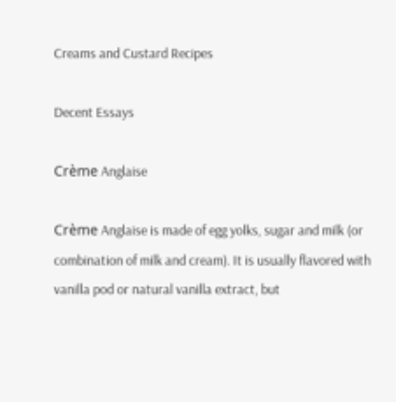Creams and Custard Recipes

Decent Essays

Crème Anglaise

Crème Anglaise is made of egg yolks, sugar and milk (or combination of milk and cream). It is usually flavored with vanilla pod or natural vanilla extract, but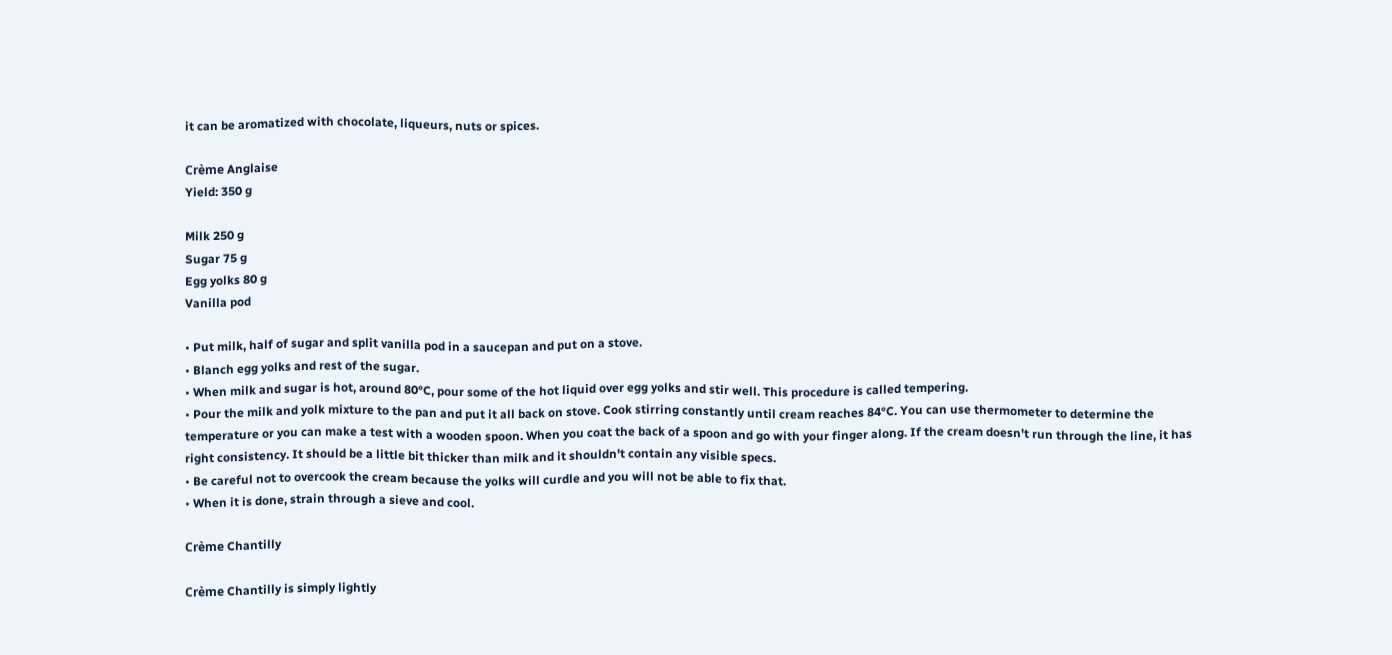it can be aromatized with chocolate, liqueurs, nuts or spices.

Crème Anglaise
Yield: 350 g

Milk 250 g
Sugar 75 g
Egg yolks 80 g
Vanilla pod

• Put milk, half of sugar and split vanilla pod in a saucepan and put on a stove.
• Blanch egg yolks and rest of the sugar.
• When milk and sugar is hot, around 80°C, pour some of the hot liquid over egg yolks and stir well. This procedure is called tempering.
• Pour the milk and yolk mixture to the pan and put it all back on stove. Cook stirring constantly until cream reaches 84°C. You can use thermometer to determine the temperature or you can make a test with a wooden spoon. When you coat the back of a spoon and go with your finger along. If the cream doesn't run through the line, it has right consistency. It should be a little bit thicker than milk and it shouldn't contain any visible specs.
• Be careful not to overcook the cream because the yolks will curdle and you will not be able to fix that.
• When it is done, strain through a sieve and cool.

Crème Chantilly

Crème Chantilly is simply lightly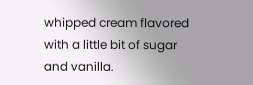whipped cream flavored with a little bit of sugar and vanilla.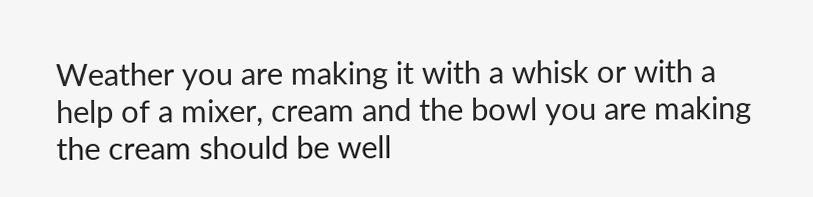Weather you are making it with a whisk or with a help of a mixer, cream and the bowl you are making the cream should be well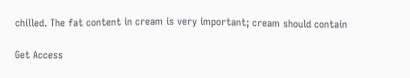chilled. The fat content in cream is very important; cream should contain

Get Access